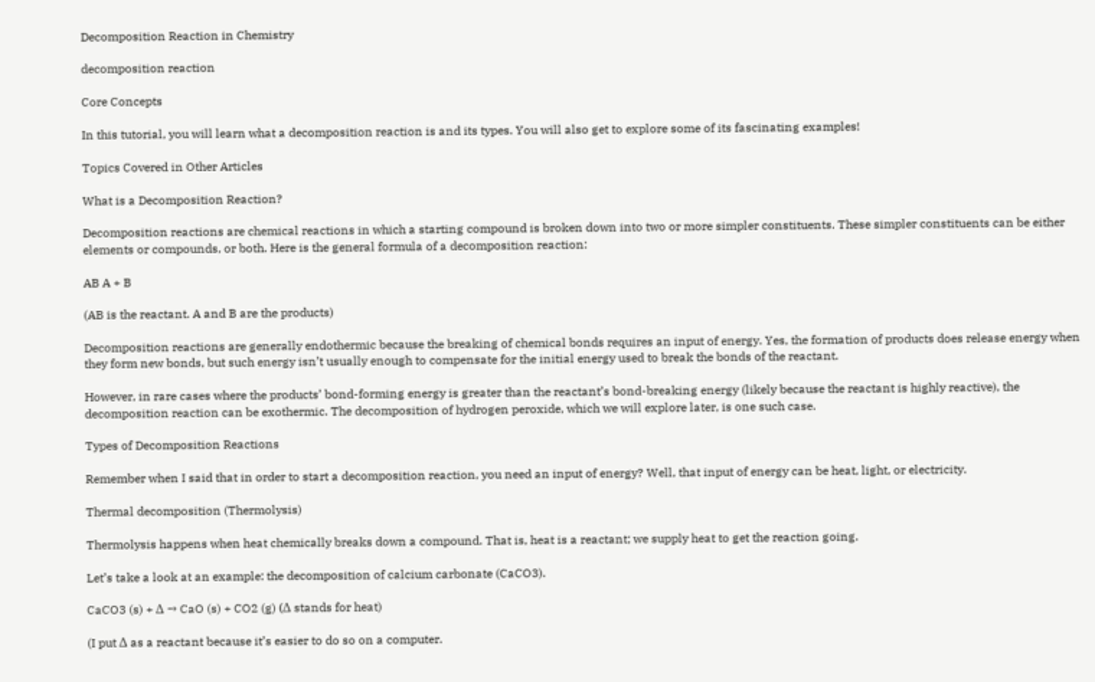Decomposition Reaction in Chemistry

decomposition reaction

Core Concepts

In this tutorial, you will learn what a decomposition reaction is and its types. You will also get to explore some of its fascinating examples!

Topics Covered in Other Articles

What is a Decomposition Reaction?

Decomposition reactions are chemical reactions in which a starting compound is broken down into two or more simpler constituents. These simpler constituents can be either elements or compounds, or both. Here is the general formula of a decomposition reaction:

AB A + B

(AB is the reactant. A and B are the products)

Decomposition reactions are generally endothermic because the breaking of chemical bonds requires an input of energy. Yes, the formation of products does release energy when they form new bonds, but such energy isn’t usually enough to compensate for the initial energy used to break the bonds of the reactant.

However, in rare cases where the products’ bond-forming energy is greater than the reactant’s bond-breaking energy (likely because the reactant is highly reactive), the decomposition reaction can be exothermic. The decomposition of hydrogen peroxide, which we will explore later, is one such case.

Types of Decomposition Reactions

Remember when I said that in order to start a decomposition reaction, you need an input of energy? Well, that input of energy can be heat, light, or electricity.

Thermal decomposition (Thermolysis)

Thermolysis happens when heat chemically breaks down a compound. That is, heat is a reactant; we supply heat to get the reaction going.

Let’s take a look at an example: the decomposition of calcium carbonate (CaCO3).

CaCO3 (s) + Δ → CaO (s) + CO2 (g) (Δ stands for heat)

(I put Δ as a reactant because it’s easier to do so on a computer.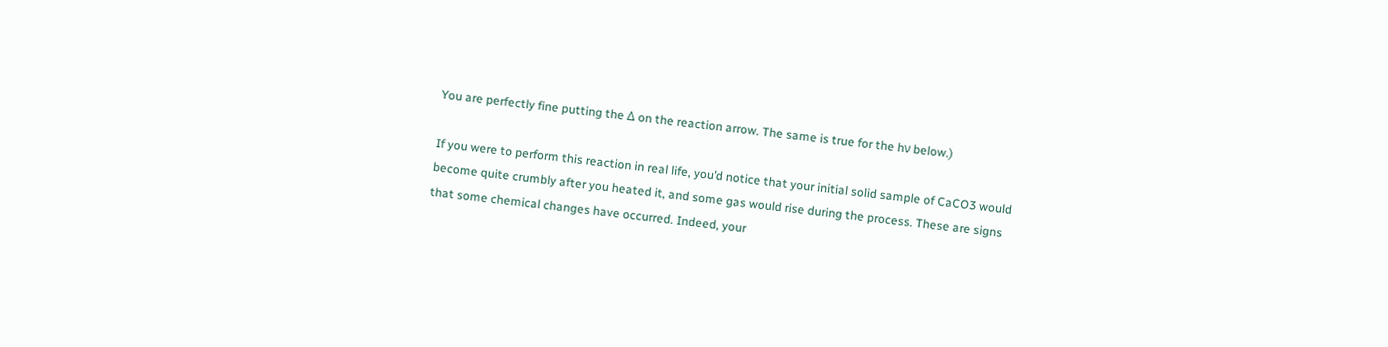You are perfectly fine putting the Δ on the reaction arrow. The same is true for the hν below.)

If you were to perform this reaction in real life, you’d notice that your initial solid sample of CaCO3 would become quite crumbly after you heated it, and some gas would rise during the process. These are signs that some chemical changes have occurred. Indeed, your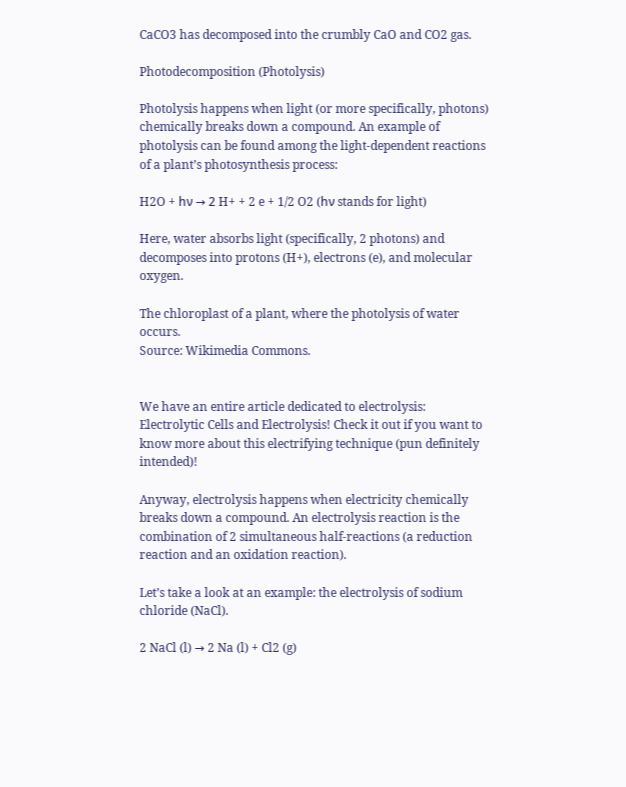CaCO3 has decomposed into the crumbly CaO and CO2 gas.

Photodecomposition (Photolysis)

Photolysis happens when light (or more specifically, photons) chemically breaks down a compound. An example of photolysis can be found among the light-dependent reactions of a plant’s photosynthesis process:

H2O + hν → 2 H+ + 2 e + 1/2 O2 (hν stands for light)

Here, water absorbs light (specifically, 2 photons) and decomposes into protons (H+), electrons (e), and molecular oxygen.

The chloroplast of a plant, where the photolysis of water occurs.
Source: Wikimedia Commons.


We have an entire article dedicated to electrolysis: Electrolytic Cells and Electrolysis! Check it out if you want to know more about this electrifying technique (pun definitely intended)!

Anyway, electrolysis happens when electricity chemically breaks down a compound. An electrolysis reaction is the combination of 2 simultaneous half-reactions (a reduction reaction and an oxidation reaction).

Let’s take a look at an example: the electrolysis of sodium chloride (NaCl).

2 NaCl (l) → 2 Na (l) + Cl2 (g)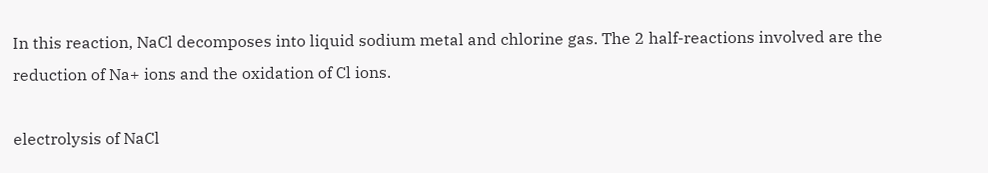In this reaction, NaCl decomposes into liquid sodium metal and chlorine gas. The 2 half-reactions involved are the reduction of Na+ ions and the oxidation of Cl ions.

electrolysis of NaCl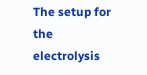The setup for the electrolysis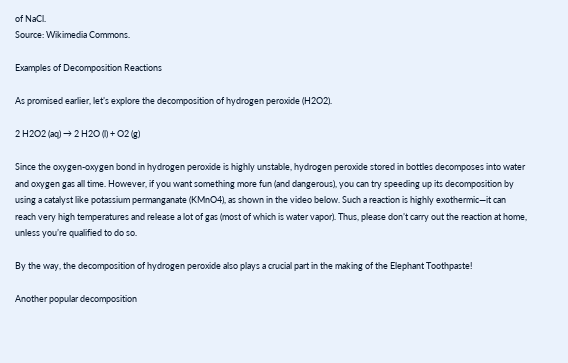of NaCl.
Source: Wikimedia Commons.

Examples of Decomposition Reactions

As promised earlier, let’s explore the decomposition of hydrogen peroxide (H2O2).

2 H2O2 (aq) → 2 H2O (l) + O2 (g)

Since the oxygen-oxygen bond in hydrogen peroxide is highly unstable, hydrogen peroxide stored in bottles decomposes into water and oxygen gas all time. However, if you want something more fun (and dangerous), you can try speeding up its decomposition by using a catalyst like potassium permanganate (KMnO4), as shown in the video below. Such a reaction is highly exothermic—it can reach very high temperatures and release a lot of gas (most of which is water vapor). Thus, please don’t carry out the reaction at home, unless you’re qualified to do so.

By the way, the decomposition of hydrogen peroxide also plays a crucial part in the making of the Elephant Toothpaste!

Another popular decomposition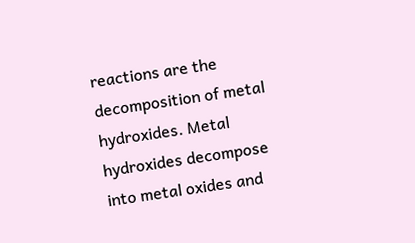reactions are the decomposition of metal hydroxides. Metal hydroxides decompose into metal oxides and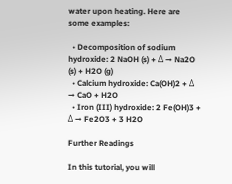water upon heating. Here are some examples:

  • Decomposition of sodium hydroxide: 2 NaOH (s) + Δ → Na2O (s) + H2O (g)
  • Calcium hydroxide: Ca(OH)2 + Δ → CaO + H2O
  • Iron (III) hydroxide: 2 Fe(OH)3 + Δ → Fe2O3 + 3 H2O

Further Readings

In this tutorial, you will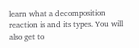learn what a decomposition reaction is and its types. You will also get to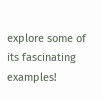explore some of its fascinating examples!